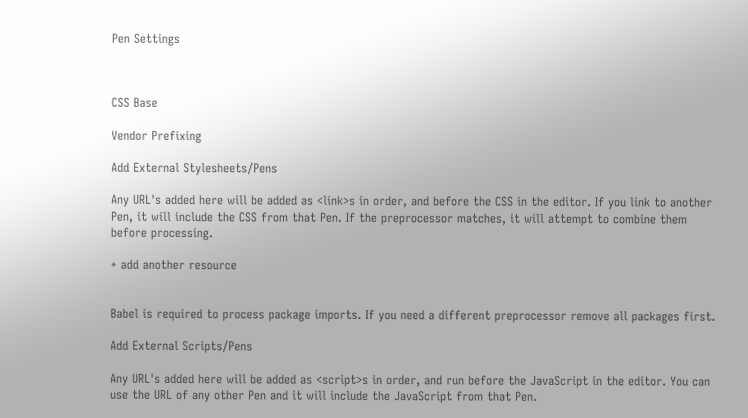Pen Settings



CSS Base

Vendor Prefixing

Add External Stylesheets/Pens

Any URL's added here will be added as <link>s in order, and before the CSS in the editor. If you link to another Pen, it will include the CSS from that Pen. If the preprocessor matches, it will attempt to combine them before processing.

+ add another resource


Babel is required to process package imports. If you need a different preprocessor remove all packages first.

Add External Scripts/Pens

Any URL's added here will be added as <script>s in order, and run before the JavaScript in the editor. You can use the URL of any other Pen and it will include the JavaScript from that Pen.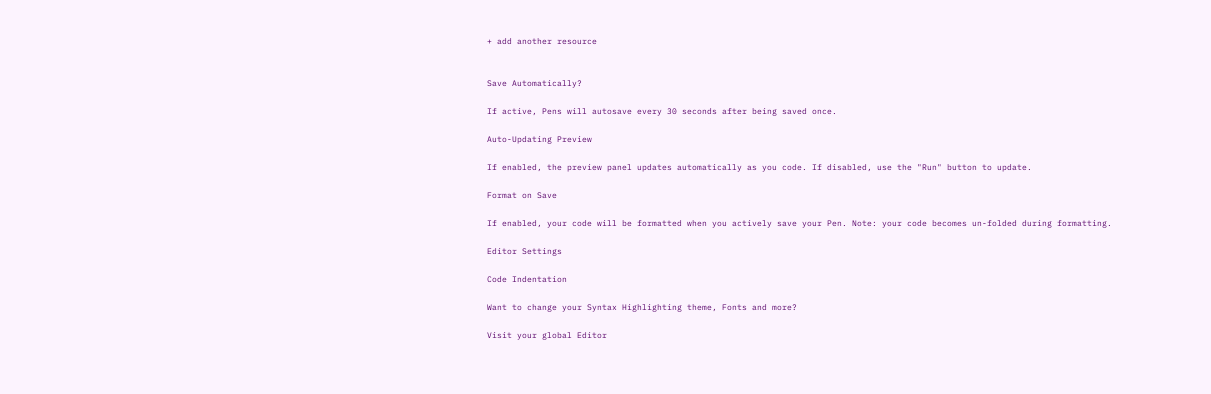+ add another resource


Save Automatically?

If active, Pens will autosave every 30 seconds after being saved once.

Auto-Updating Preview

If enabled, the preview panel updates automatically as you code. If disabled, use the "Run" button to update.

Format on Save

If enabled, your code will be formatted when you actively save your Pen. Note: your code becomes un-folded during formatting.

Editor Settings

Code Indentation

Want to change your Syntax Highlighting theme, Fonts and more?

Visit your global Editor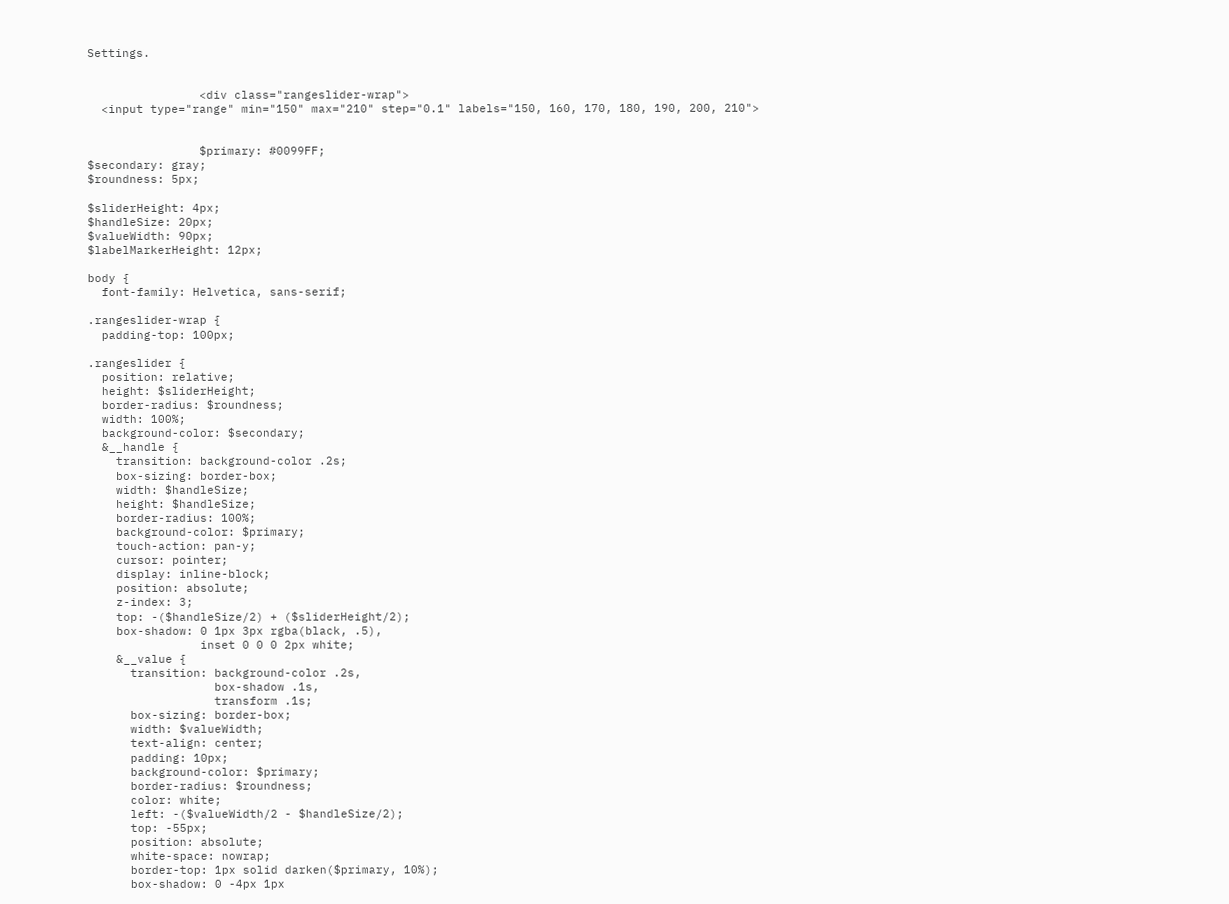Settings.


                <div class="rangeslider-wrap">
  <input type="range" min="150" max="210" step="0.1" labels="150, 160, 170, 180, 190, 200, 210">


                $primary: #0099FF;
$secondary: gray;
$roundness: 5px;

$sliderHeight: 4px;
$handleSize: 20px;
$valueWidth: 90px;
$labelMarkerHeight: 12px;

body {
  font-family: Helvetica, sans-serif;

.rangeslider-wrap {
  padding-top: 100px;

.rangeslider {
  position: relative;
  height: $sliderHeight;
  border-radius: $roundness;
  width: 100%;
  background-color: $secondary;
  &__handle {
    transition: background-color .2s;
    box-sizing: border-box;
    width: $handleSize;
    height: $handleSize;
    border-radius: 100%;
    background-color: $primary;
    touch-action: pan-y;
    cursor: pointer;
    display: inline-block;
    position: absolute;
    z-index: 3;
    top: -($handleSize/2) + ($sliderHeight/2);
    box-shadow: 0 1px 3px rgba(black, .5),
                inset 0 0 0 2px white;
    &__value {
      transition: background-color .2s,
                  box-shadow .1s,
                  transform .1s;
      box-sizing: border-box;
      width: $valueWidth;
      text-align: center;
      padding: 10px;
      background-color: $primary;
      border-radius: $roundness;
      color: white;
      left: -($valueWidth/2 - $handleSize/2);
      top: -55px;
      position: absolute;
      white-space: nowrap;
      border-top: 1px solid darken($primary, 10%);
      box-shadow: 0 -4px 1px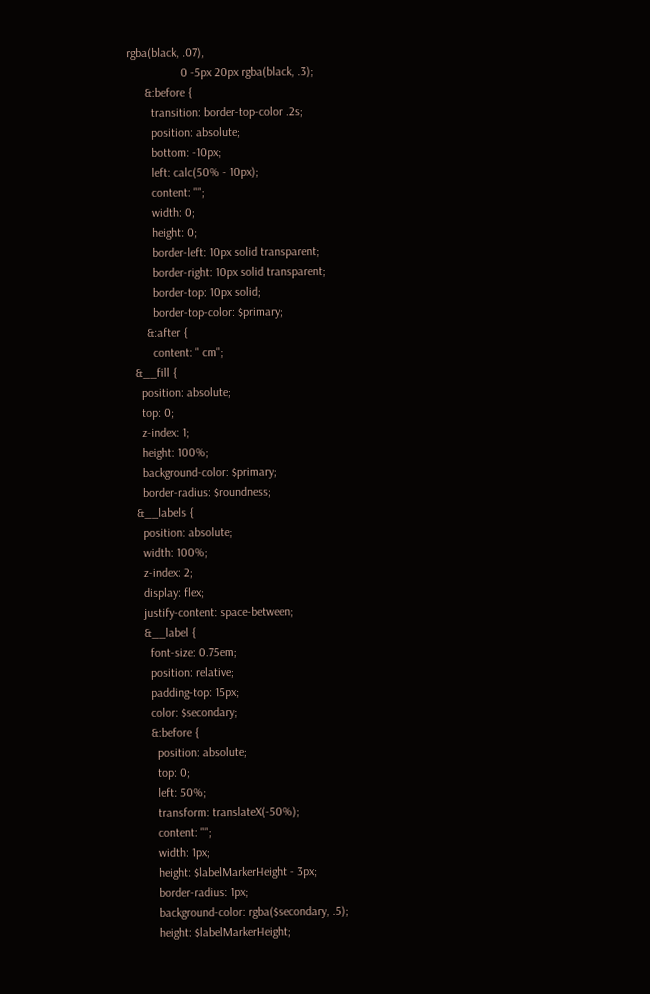rgba(black, .07),
                  0 -5px 20px rgba(black, .3);
      &:before {
        transition: border-top-color .2s;
        position: absolute;
        bottom: -10px;
        left: calc(50% - 10px);
        content: "";
        width: 0;
        height: 0;
        border-left: 10px solid transparent;
        border-right: 10px solid transparent;
        border-top: 10px solid;
        border-top-color: $primary;
      &:after {
        content: " cm";
  &__fill {
    position: absolute;
    top: 0;
    z-index: 1;
    height: 100%;
    background-color: $primary;
    border-radius: $roundness;
  &__labels {
    position: absolute;
    width: 100%;
    z-index: 2;
    display: flex;
    justify-content: space-between;
    &__label {
      font-size: 0.75em;
      position: relative;
      padding-top: 15px;
      color: $secondary;
      &:before {
        position: absolute;
        top: 0;
        left: 50%;
        transform: translateX(-50%);
        content: "";
        width: 1px;
        height: $labelMarkerHeight - 3px;
        border-radius: 1px;
        background-color: rgba($secondary, .5);
        height: $labelMarkerHeight;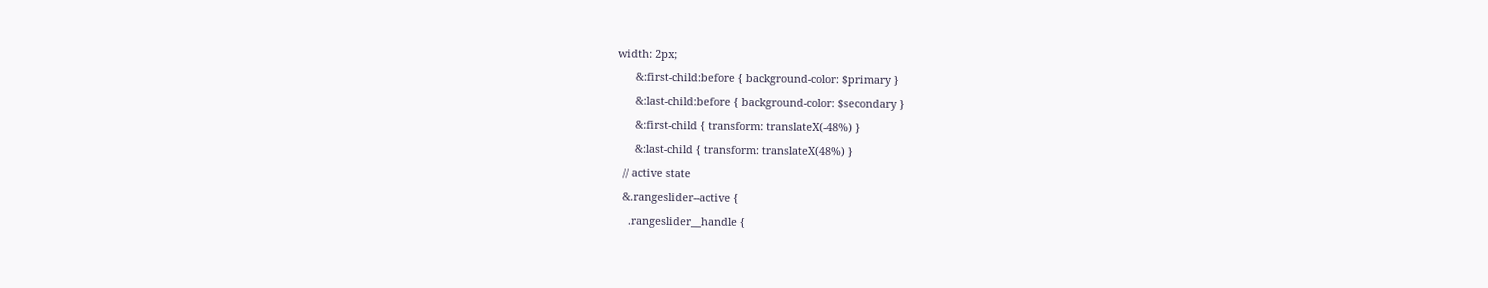width: 2px;
      &:first-child:before { background-color: $primary }
      &:last-child:before { background-color: $secondary }
      &:first-child { transform: translateX(-48%) }
      &:last-child { transform: translateX(48%) }
  // active state
  &.rangeslider--active {
    .rangeslider__handle {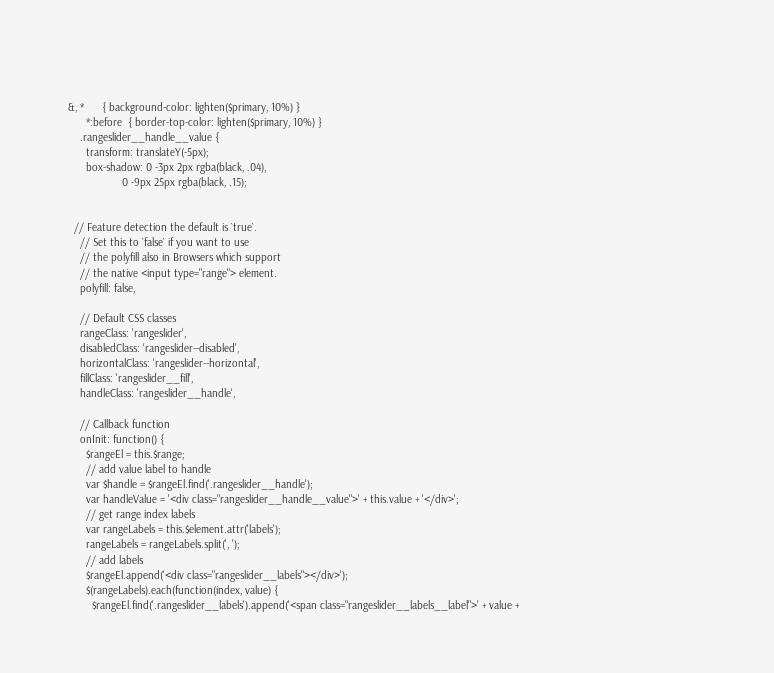&, *      { background-color: lighten($primary, 10%) }
      *:before  { border-top-color: lighten($primary, 10%) }
    .rangeslider__handle__value {
      transform: translateY(-5px);
      box-shadow: 0 -3px 2px rgba(black, .04),
                  0 -9px 25px rgba(black, .15);


  // Feature detection the default is `true`.
    // Set this to `false` if you want to use
    // the polyfill also in Browsers which support
    // the native <input type="range"> element.
    polyfill: false,

    // Default CSS classes
    rangeClass: 'rangeslider',
    disabledClass: 'rangeslider--disabled',
    horizontalClass: 'rangeslider--horizontal',
    fillClass: 'rangeslider__fill',
    handleClass: 'rangeslider__handle',

    // Callback function
    onInit: function() {
      $rangeEl = this.$range;
      // add value label to handle
      var $handle = $rangeEl.find('.rangeslider__handle');
      var handleValue = '<div class="rangeslider__handle__value">' + this.value + '</div>';
      // get range index labels
      var rangeLabels = this.$element.attr('labels');
      rangeLabels = rangeLabels.split(', ');
      // add labels
      $rangeEl.append('<div class="rangeslider__labels"></div>');
      $(rangeLabels).each(function(index, value) {
        $rangeEl.find('.rangeslider__labels').append('<span class="rangeslider__labels__label">' + value +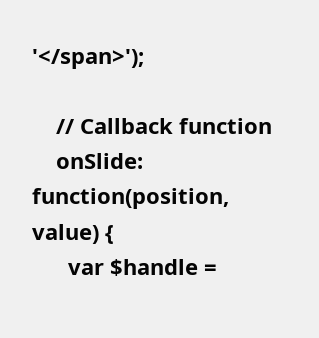'</span>');

    // Callback function
    onSlide: function(position, value) {
      var $handle =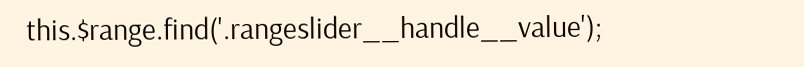this.$range.find('.rangeslider__handle__value');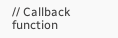// Callback function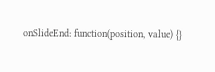onSlideEnd: function(position, value) {}